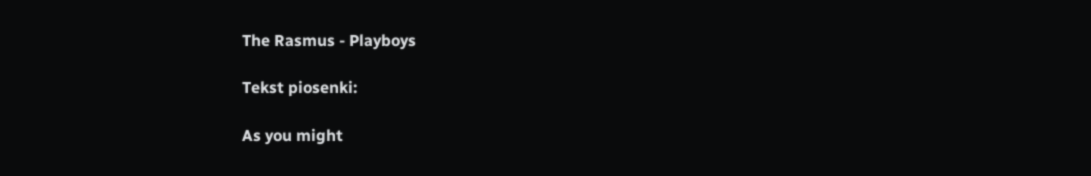The Rasmus - Playboys

Tekst piosenki:

As you might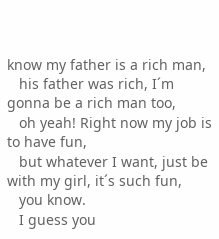know my father is a rich man,
   his father was rich, I´m gonna be a rich man too,
   oh yeah! Right now my job is to have fun,
   but whatever I want, just be with my girl, it´s such fun,
   you know.
   I guess you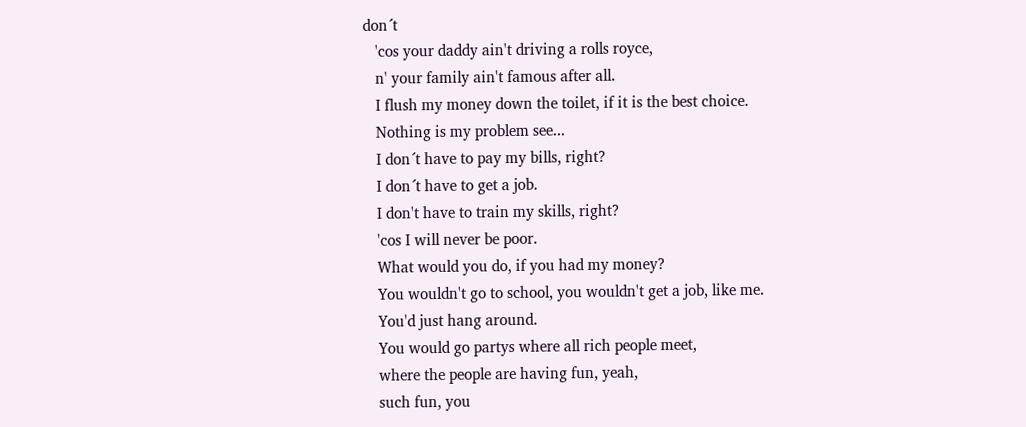don´t
   'cos your daddy ain't driving a rolls royce,
   n' your family ain't famous after all.
   I flush my money down the toilet, if it is the best choice.
   Nothing is my problem see...
   I don´t have to pay my bills, right?
   I don´t have to get a job.
   I don't have to train my skills, right?
   'cos I will never be poor.
   What would you do, if you had my money?
   You wouldn't go to school, you wouldn't get a job, like me.
   You'd just hang around.
   You would go partys where all rich people meet,
   where the people are having fun, yeah,
   such fun, you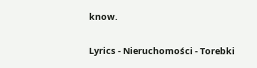know.

Lyrics - Nieruchomości - Torebki